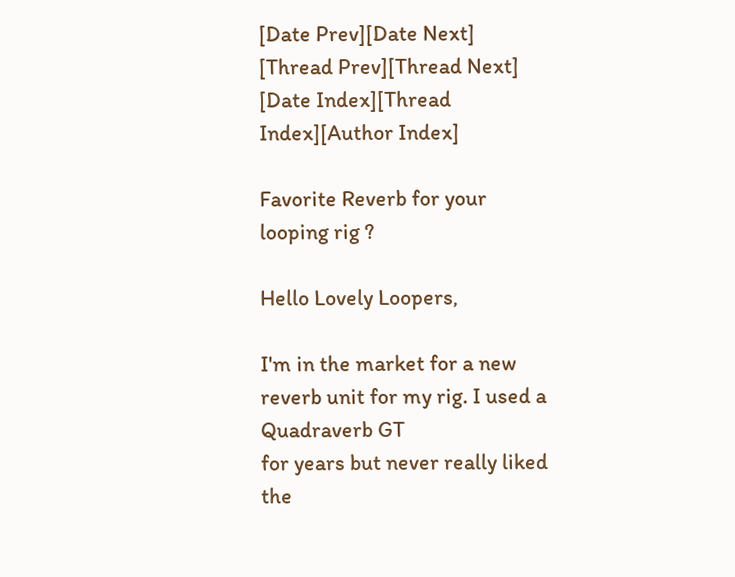[Date Prev][Date Next]   [Thread Prev][Thread Next]   [Date Index][Thread Index][Author Index]

Favorite Reverb for your looping rig ?

Hello Lovely Loopers,

I'm in the market for a new reverb unit for my rig. I used a Quadraverb GT
for years but never really liked the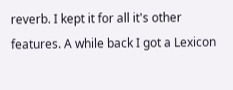reverb. I kept it for all it's other
features. A while back I got a Lexicon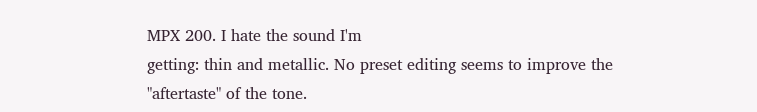MPX 200. I hate the sound I'm
getting: thin and metallic. No preset editing seems to improve the
"aftertaste" of the tone.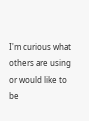I'm curious what others are using or would like to be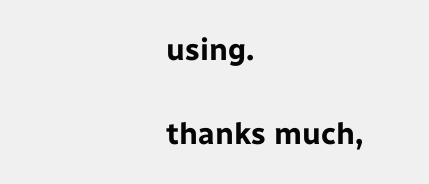using.

thanks much,